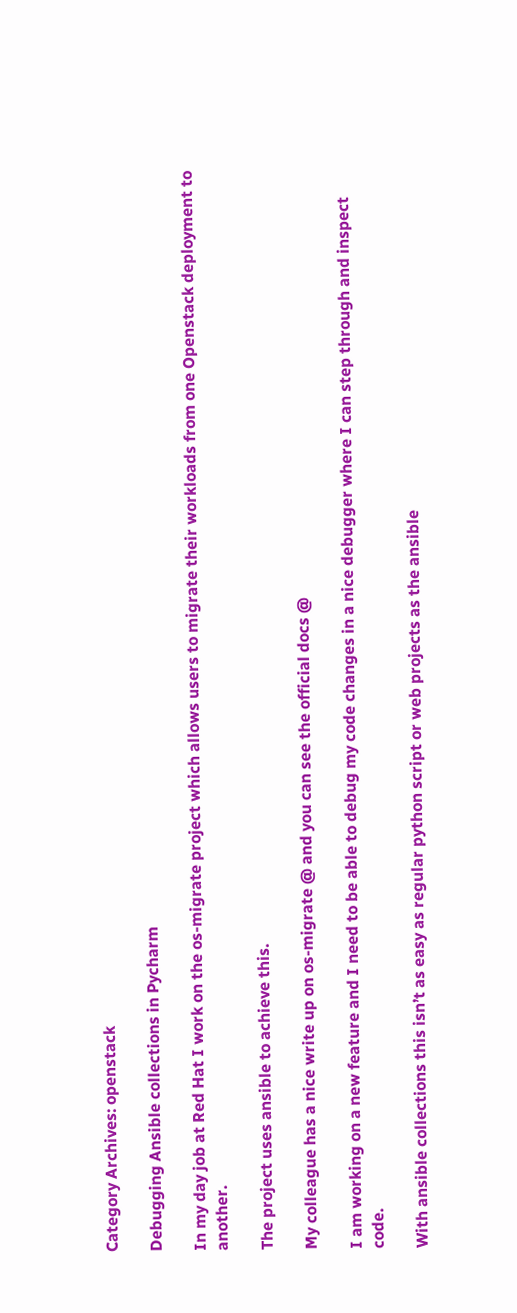Category Archives: openstack

Debugging Ansible collections in Pycharm

In my day job at Red Hat I work on the os-migrate project which allows users to migrate their workloads from one Openstack deployment to another.

The project uses ansible to achieve this.

My colleague has a nice write up on os-migrate @ and you can see the official docs @

I am working on a new feature and I need to be able to debug my code changes in a nice debugger where I can step through and inspect code.

With ansible collections this isn’t as easy as regular python script or web projects as the ansible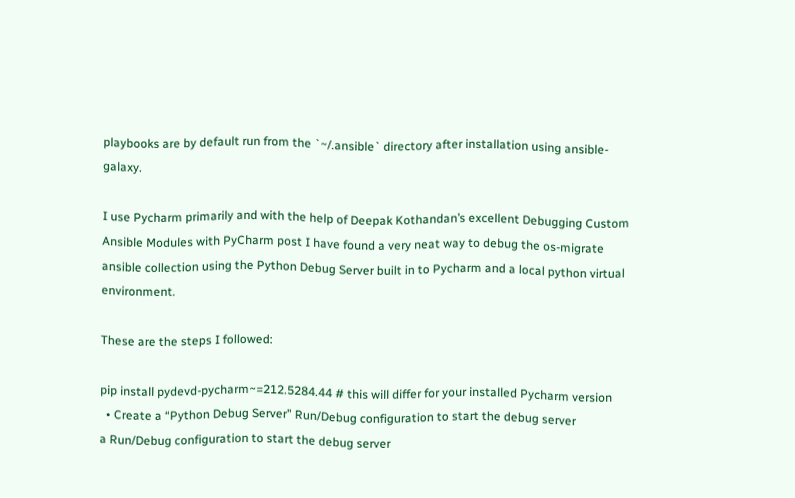playbooks are by default run from the `~/.ansible` directory after installation using ansible-galaxy.

I use Pycharm primarily and with the help of Deepak Kothandan’s excellent Debugging Custom Ansible Modules with PyCharm post I have found a very neat way to debug the os-migrate ansible collection using the Python Debug Server built in to Pycharm and a local python virtual environment.

These are the steps I followed:

pip install pydevd-pycharm~=212.5284.44 # this will differ for your installed Pycharm version
  • Create a “Python Debug Server” Run/Debug configuration to start the debug server
a Run/Debug configuration to start the debug server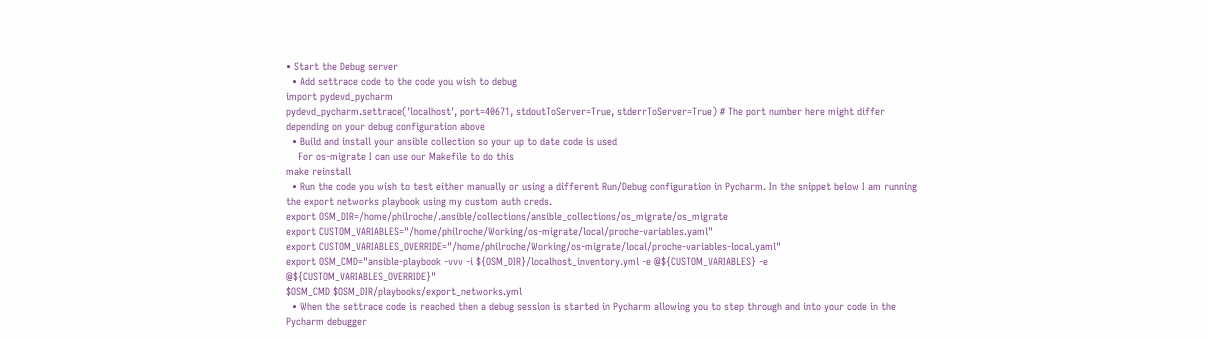• Start the Debug server
  • Add settrace code to the code you wish to debug
import pydevd_pycharm
pydevd_pycharm.settrace('localhost', port=40671, stdoutToServer=True, stderrToServer=True) # The port number here might differ depending on your debug configuration above
  • Build and install your ansible collection so your up to date code is used
    For os-migrate I can use our Makefile to do this
make reinstall
  • Run the code you wish to test either manually or using a different Run/Debug configuration in Pycharm. In the snippet below I am running the export networks playbook using my custom auth creds.
export OSM_DIR=/home/philroche/.ansible/collections/ansible_collections/os_migrate/os_migrate
export CUSTOM_VARIABLES="/home/philroche/Working/os-migrate/local/proche-variables.yaml"
export CUSTOM_VARIABLES_OVERRIDE="/home/philroche/Working/os-migrate/local/proche-variables-local.yaml"
export OSM_CMD="ansible-playbook -vvv -i ${OSM_DIR}/localhost_inventory.yml -e @${CUSTOM_VARIABLES} -e @${CUSTOM_VARIABLES_OVERRIDE}"
$OSM_CMD $OSM_DIR/playbooks/export_networks.yml
  • When the settrace code is reached then a debug session is started in Pycharm allowing you to step through and into your code in the Pycharm debugger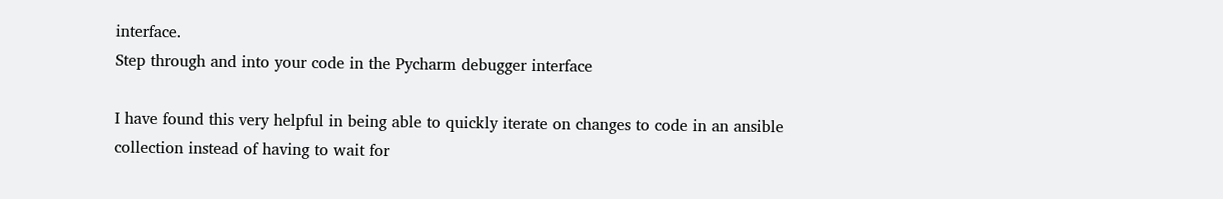interface.
Step through and into your code in the Pycharm debugger interface

I have found this very helpful in being able to quickly iterate on changes to code in an ansible collection instead of having to wait for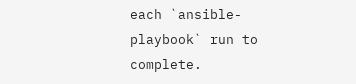each `ansible-playbook` run to complete.